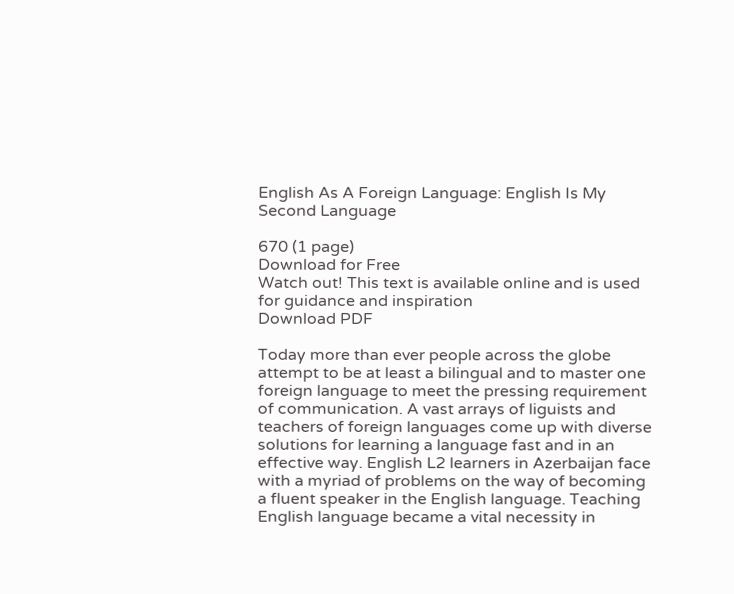English As A Foreign Language: English Is My Second Language

670 (1 page)
Download for Free
Watch out! This text is available online and is used for guidance and inspiration
Download PDF

Today more than ever people across the globe attempt to be at least a bilingual and to master one foreign language to meet the pressing requirement of communication. A vast arrays of liguists and teachers of foreign languages come up with diverse solutions for learning a language fast and in an effective way. English L2 learners in Azerbaijan face with a myriad of problems on the way of becoming a fluent speaker in the English language. Teaching English language became a vital necessity in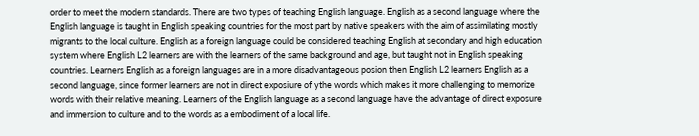order to meet the modern standards. There are two types of teaching English language. English as a second language where the English language is taught in English speaking countries for the most part by native speakers with the aim of assimilating mostly migrants to the local culture. English as a foreign language could be considered teaching English at secondary and high education system where English L2 learners are with the learners of the same background and age, but taught not in English speaking countries. Learners English as a foreign languages are in a more disadvantageous posion then English L2 learners English as a second language, since former learners are not in direct exposiure of ythe words which makes it more challenging to memorize words with their relative meaning. Learners of the English language as a second language have the advantage of direct exposure and immersion to culture and to the words as a embodiment of a local life.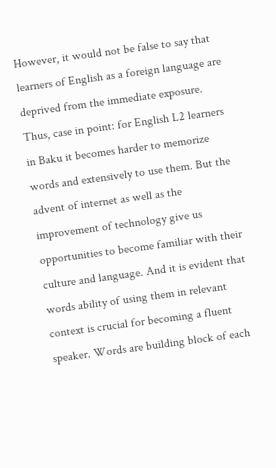However, it would not be false to say that learners of English as a foreign language are deprived from the immediate exposure. Thus, case in point: for English L2 learners in Baku it becomes harder to memorize words and extensively to use them. But the advent of internet as well as the improvement of technology give us opportunities to become familiar with their culture and language. And it is evident that words ability of using them in relevant context is crucial for becoming a fluent speaker. Words are building block of each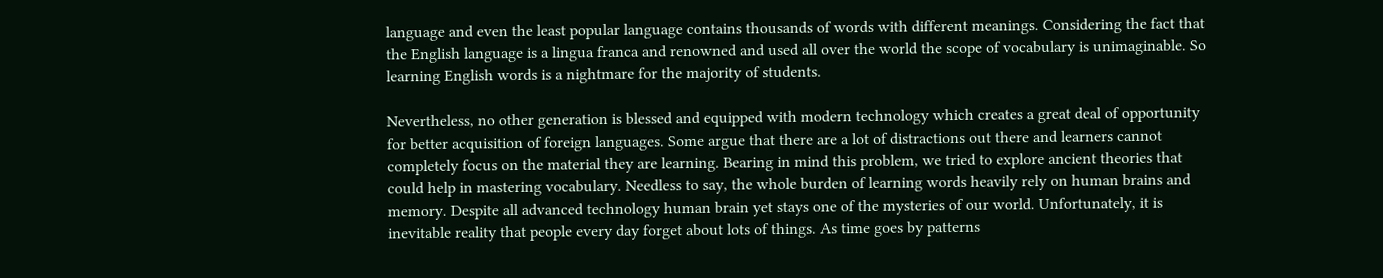language and even the least popular language contains thousands of words with different meanings. Considering the fact that the English language is a lingua franca and renowned and used all over the world the scope of vocabulary is unimaginable. So learning English words is a nightmare for the majority of students.

Nevertheless, no other generation is blessed and equipped with modern technology which creates a great deal of opportunity for better acquisition of foreign languages. Some argue that there are a lot of distractions out there and learners cannot completely focus on the material they are learning. Bearing in mind this problem, we tried to explore ancient theories that could help in mastering vocabulary. Needless to say, the whole burden of learning words heavily rely on human brains and memory. Despite all advanced technology human brain yet stays one of the mysteries of our world. Unfortunately, it is inevitable reality that people every day forget about lots of things. As time goes by patterns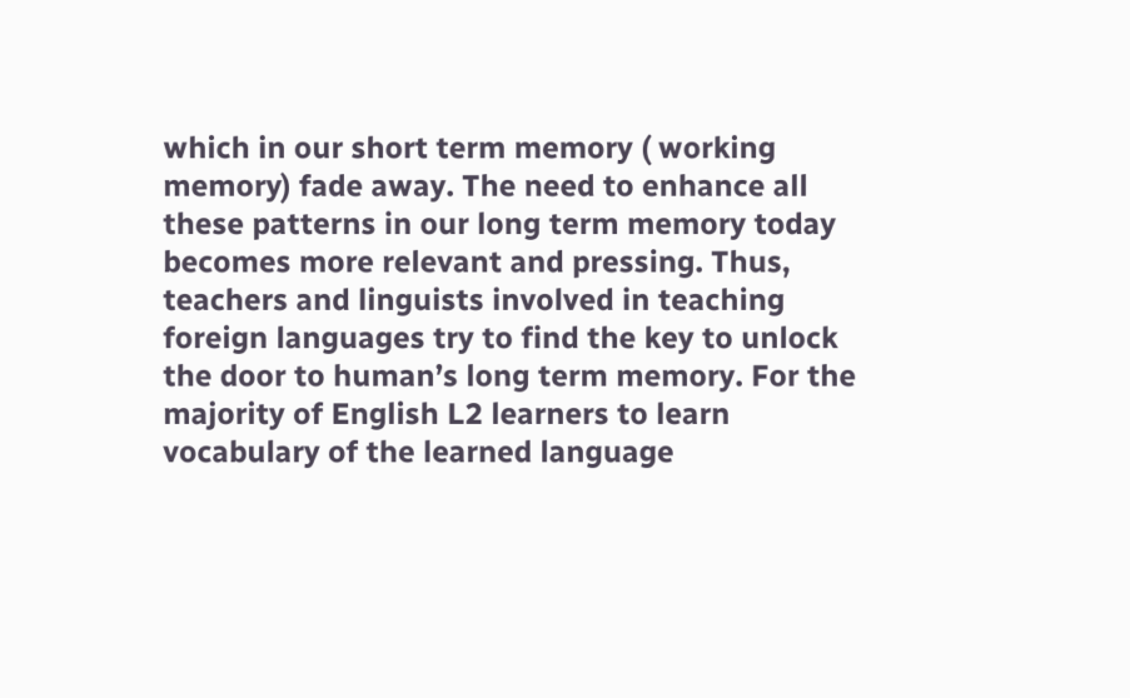which in our short term memory ( working memory) fade away. The need to enhance all these patterns in our long term memory today becomes more relevant and pressing. Thus, teachers and linguists involved in teaching foreign languages try to find the key to unlock the door to human’s long term memory. For the majority of English L2 learners to learn vocabulary of the learned language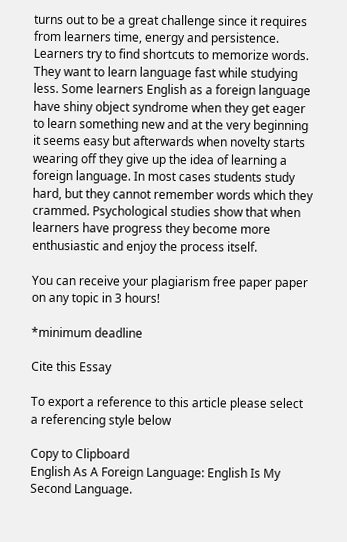turns out to be a great challenge since it requires from learners time, energy and persistence. Learners try to find shortcuts to memorize words. They want to learn language fast while studying less. Some learners English as a foreign language have shiny object syndrome when they get eager to learn something new and at the very beginning it seems easy but afterwards when novelty starts wearing off they give up the idea of learning a foreign language. In most cases students study hard, but they cannot remember words which they crammed. Psychological studies show that when learners have progress they become more enthusiastic and enjoy the process itself.

You can receive your plagiarism free paper paper on any topic in 3 hours!

*minimum deadline

Cite this Essay

To export a reference to this article please select a referencing style below

Copy to Clipboard
English As A Foreign Language: English Is My Second Language.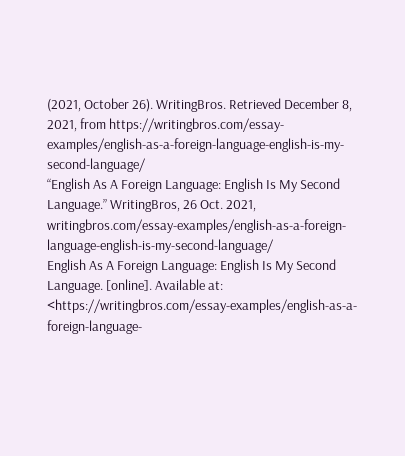(2021, October 26). WritingBros. Retrieved December 8, 2021, from https://writingbros.com/essay-examples/english-as-a-foreign-language-english-is-my-second-language/
“English As A Foreign Language: English Is My Second Language.” WritingBros, 26 Oct. 2021, writingbros.com/essay-examples/english-as-a-foreign-language-english-is-my-second-language/
English As A Foreign Language: English Is My Second Language. [online]. Available at: <https://writingbros.com/essay-examples/english-as-a-foreign-language-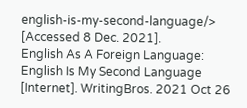english-is-my-second-language/> [Accessed 8 Dec. 2021].
English As A Foreign Language: English Is My Second Language [Internet]. WritingBros. 2021 Oct 26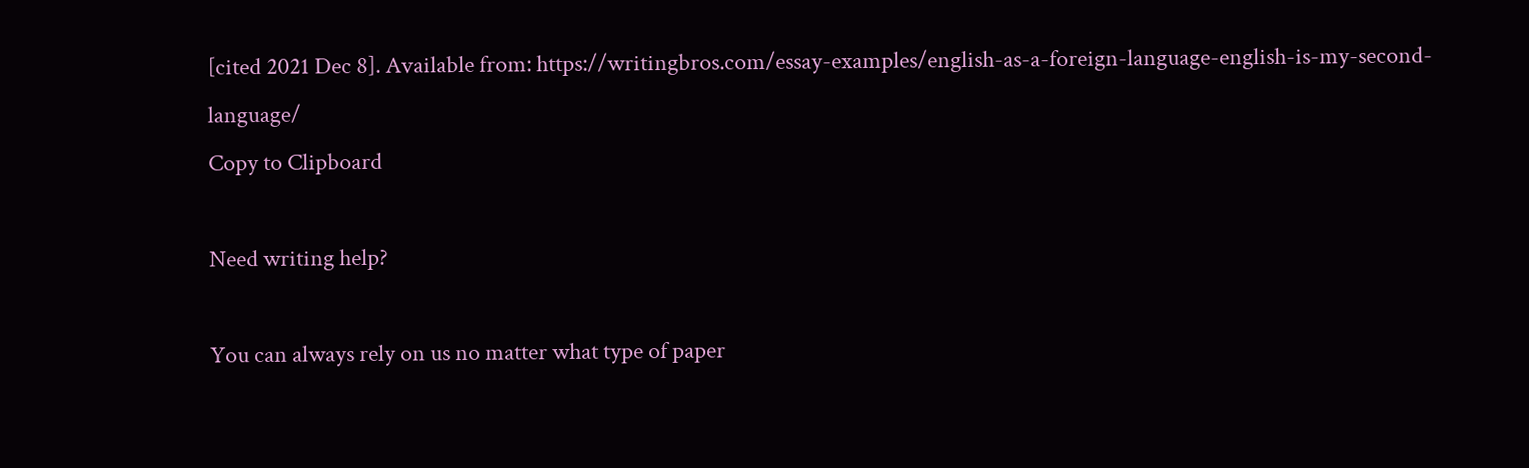[cited 2021 Dec 8]. Available from: https://writingbros.com/essay-examples/english-as-a-foreign-language-english-is-my-second-language/
Copy to Clipboard

Need writing help?

You can always rely on us no matter what type of paper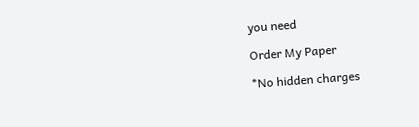you need

Order My Paper

*No hidden charges